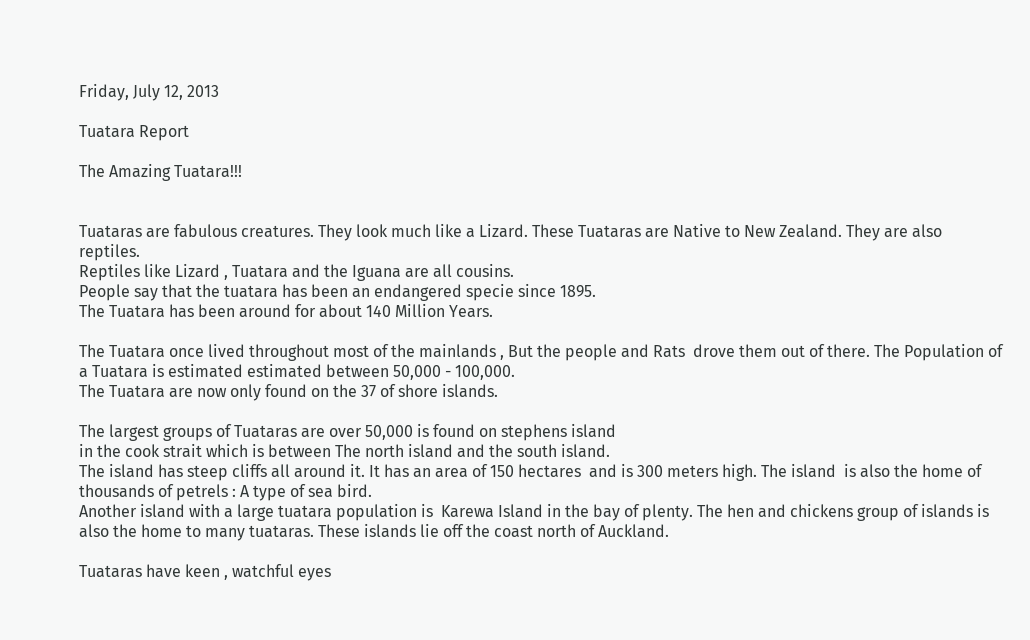Friday, July 12, 2013

Tuatara Report

The Amazing Tuatara!!!


Tuataras are fabulous creatures. They look much like a Lizard. These Tuataras are Native to New Zealand. They are also reptiles.
Reptiles like Lizard , Tuatara and the Iguana are all cousins.
People say that the tuatara has been an endangered specie since 1895.
The Tuatara has been around for about 140 Million Years.

The Tuatara once lived throughout most of the mainlands , But the people and Rats  drove them out of there. The Population of a Tuatara is estimated estimated between 50,000 - 100,000.
The Tuatara are now only found on the 37 of shore islands.

The largest groups of Tuataras are over 50,000 is found on stephens island
in the cook strait which is between The north island and the south island.
The island has steep cliffs all around it. It has an area of 150 hectares  and is 300 meters high. The island  is also the home of thousands of petrels : A type of sea bird.
Another island with a large tuatara population is  Karewa Island in the bay of plenty. The hen and chickens group of islands is also the home to many tuataras. These islands lie off the coast north of Auckland.

Tuataras have keen , watchful eyes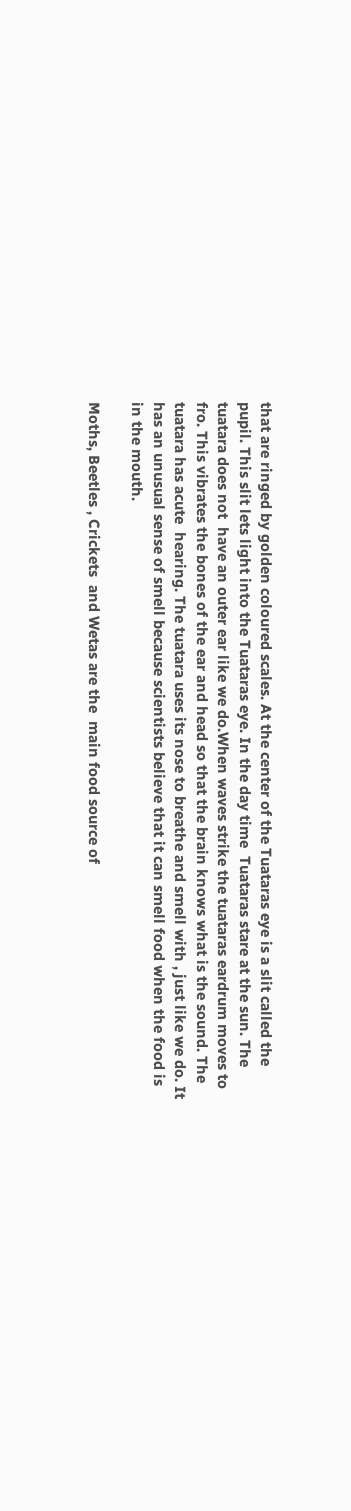that are ringed by golden coloured scales. At the center of the Tuataras eye is a slit called the pupil. This slit lets light into the Tuataras eye. In the day time  Tuataras stare at the sun. The tuatara does not  have an outer ear like we do.When waves strike the tuataras eardrum moves to fro. This vibrates the bones of the ear and head so that the brain knows what is the sound. The tuatara has acute  hearing. The tuatara uses its nose to breathe and smell with , just like we do. It has an unusual sense of smell because scientists believe that it can smell food when the food is in the mouth.

Moths, Beetles , Crickets  and Wetas are the  main food source of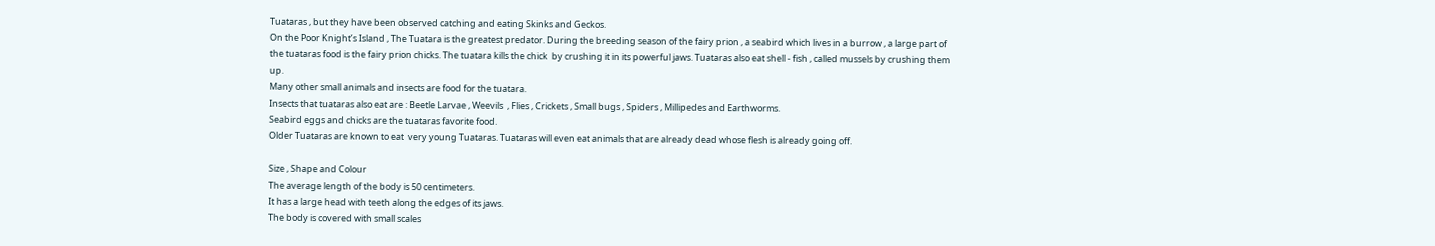Tuataras , but they have been observed catching and eating Skinks and Geckos.
On the Poor Knight’s Island , The Tuatara is the greatest predator. During the breeding season of the fairy prion , a seabird which lives in a burrow , a large part of the tuataras food is the fairy prion chicks. The tuatara kills the chick  by crushing it in its powerful jaws. Tuataras also eat shell - fish , called mussels by crushing them up.
Many other small animals and insects are food for the tuatara.
Insects that tuataras also eat are : Beetle Larvae , Weevils  , Flies , Crickets , Small bugs , Spiders , Millipedes and Earthworms.
Seabird eggs and chicks are the tuataras favorite food.
Older Tuataras are known to eat  very young Tuataras. Tuataras will even eat animals that are already dead whose flesh is already going off.

Size , Shape and Colour
The average length of the body is 50 centimeters.
It has a large head with teeth along the edges of its jaws.
The body is covered with small scales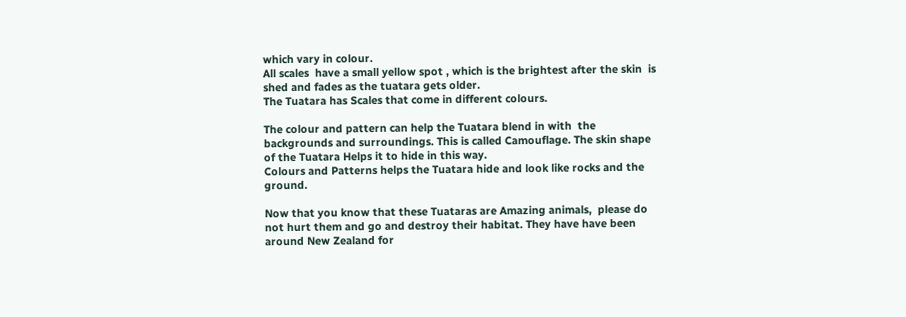which vary in colour.
All scales  have a small yellow spot , which is the brightest after the skin  is shed and fades as the tuatara gets older.
The Tuatara has Scales that come in different colours.

The colour and pattern can help the Tuatara blend in with  the backgrounds and surroundings. This is called Camouflage. The skin shape of the Tuatara Helps it to hide in this way.
Colours and Patterns helps the Tuatara hide and look like rocks and the ground.

Now that you know that these Tuataras are Amazing animals,  please do not hurt them and go and destroy their habitat. They have have been around New Zealand for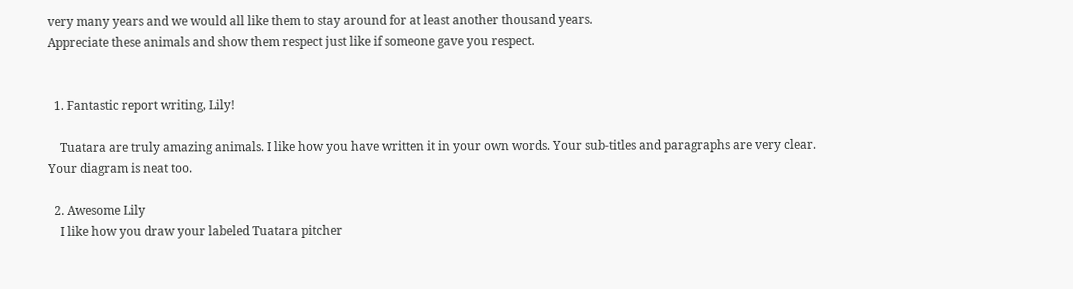very many years and we would all like them to stay around for at least another thousand years.
Appreciate these animals and show them respect just like if someone gave you respect.


  1. Fantastic report writing, Lily!

    Tuatara are truly amazing animals. I like how you have written it in your own words. Your sub-titles and paragraphs are very clear. Your diagram is neat too.

  2. Awesome Lily
    I like how you draw your labeled Tuatara pitcher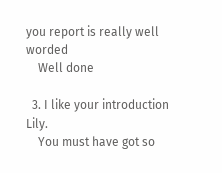you report is really well worded
    Well done

  3. I like your introduction Lily.
    You must have got so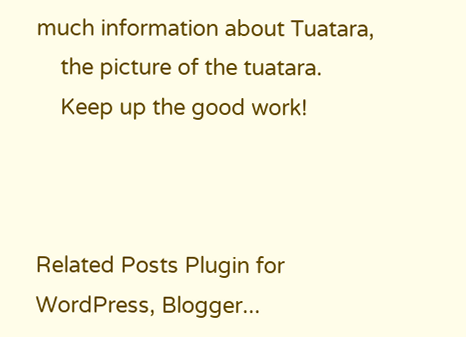much information about Tuatara,
    the picture of the tuatara.
    Keep up the good work!



Related Posts Plugin for WordPress, Blogger...